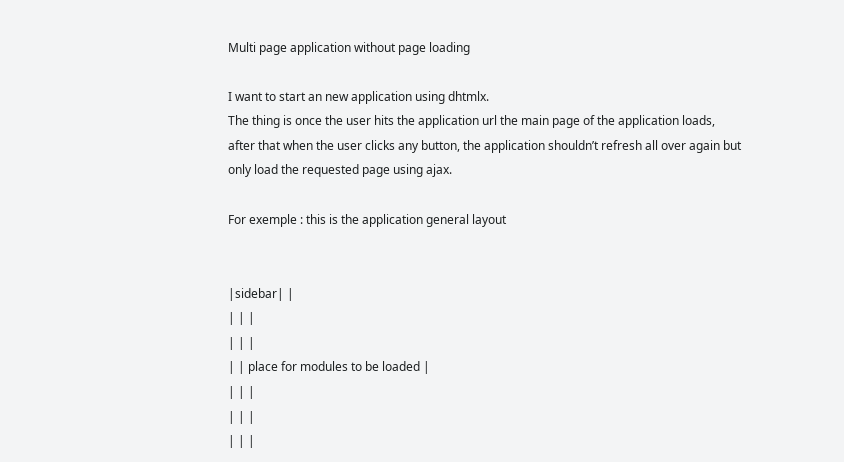Multi page application without page loading

I want to start an new application using dhtmlx.
The thing is once the user hits the application url the main page of the application loads, after that when the user clicks any button, the application shouldn’t refresh all over again but only load the requested page using ajax.

For exemple : this is the application general layout


|sidebar| |
| | |
| | |
| | place for modules to be loaded |
| | |
| | |
| | |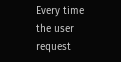Every time the user request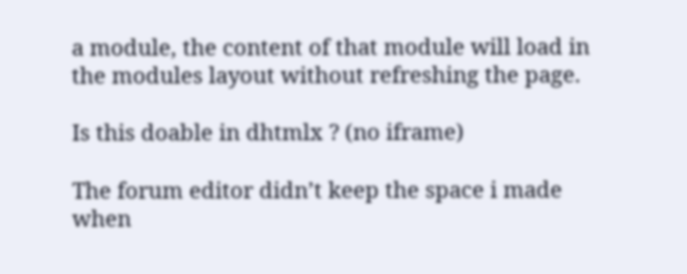a module, the content of that module will load in the modules layout without refreshing the page.

Is this doable in dhtmlx ? (no iframe)

The forum editor didn’t keep the space i made when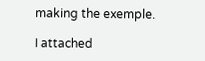making the exemple.

I attached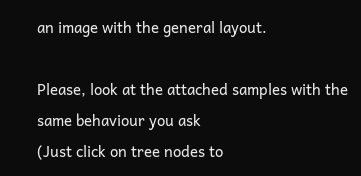an image with the general layout.

Please, look at the attached samples with the same behaviour you ask
(Just click on tree nodes to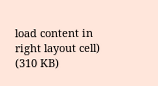load content in right layout cell) (310 KB)